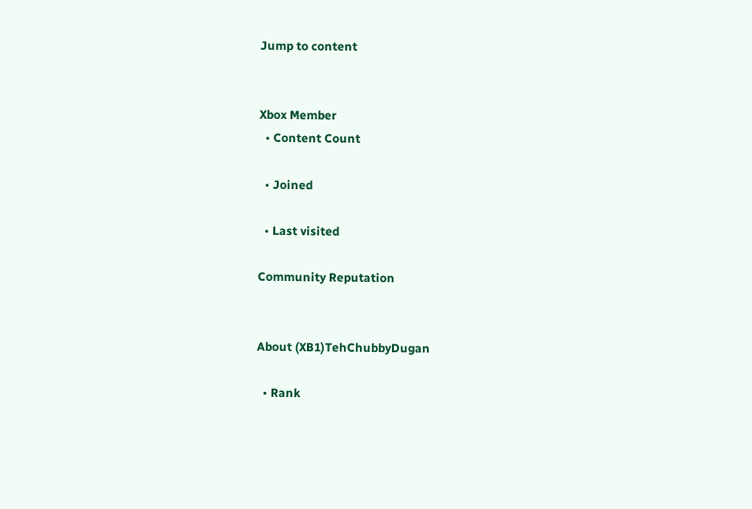Jump to content


Xbox Member
  • Content Count

  • Joined

  • Last visited

Community Reputation


About (XB1)TehChubbyDugan

  • Rank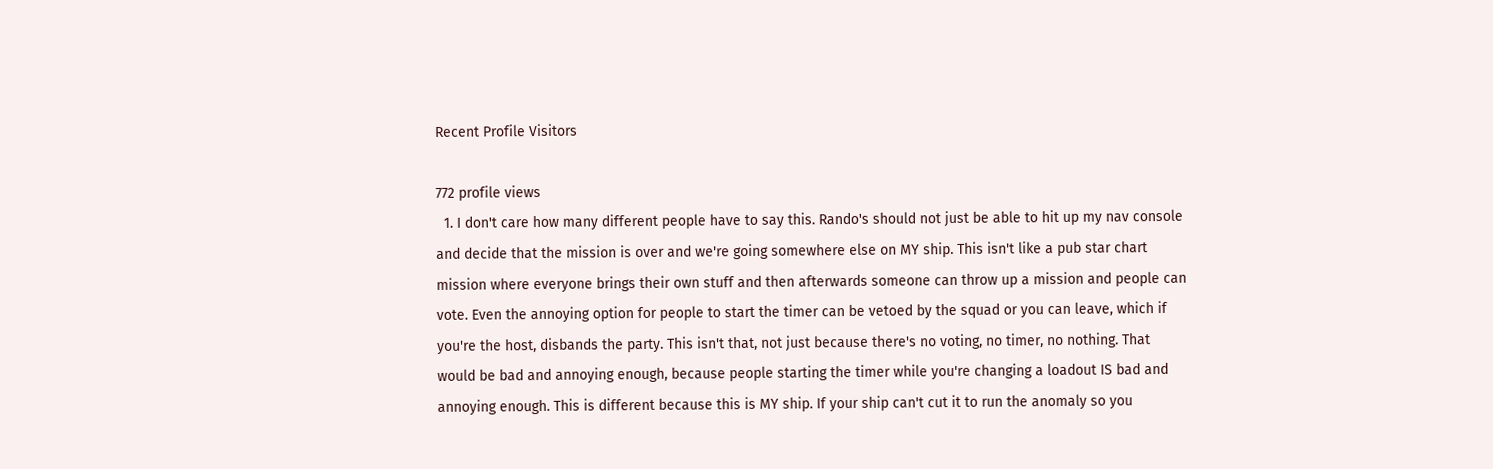Recent Profile Visitors

772 profile views
  1. I don't care how many different people have to say this. Rando's should not just be able to hit up my nav console and decide that the mission is over and we're going somewhere else on MY ship. This isn't like a pub star chart mission where everyone brings their own stuff and then afterwards someone can throw up a mission and people can vote. Even the annoying option for people to start the timer can be vetoed by the squad or you can leave, which if you're the host, disbands the party. This isn't that, not just because there's no voting, no timer, no nothing. That would be bad and annoying enough, because people starting the timer while you're changing a loadout IS bad and annoying enough. This is different because this is MY ship. If your ship can't cut it to run the anomaly so you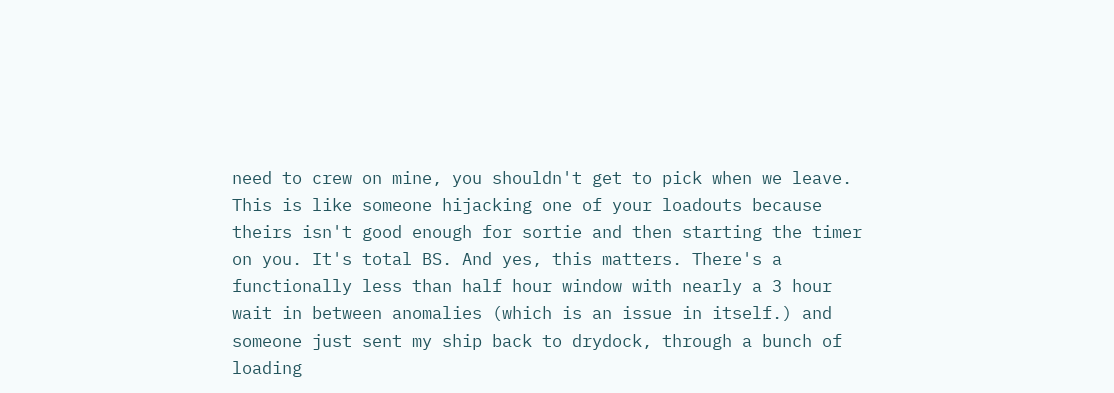need to crew on mine, you shouldn't get to pick when we leave. This is like someone hijacking one of your loadouts because theirs isn't good enough for sortie and then starting the timer on you. It's total BS. And yes, this matters. There's a functionally less than half hour window with nearly a 3 hour wait in between anomalies (which is an issue in itself.) and someone just sent my ship back to drydock, through a bunch of loading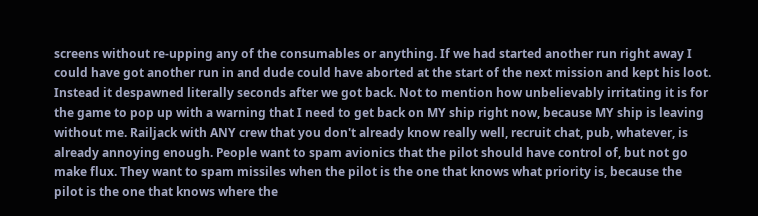screens without re-upping any of the consumables or anything. If we had started another run right away I could have got another run in and dude could have aborted at the start of the next mission and kept his loot. Instead it despawned literally seconds after we got back. Not to mention how unbelievably irritating it is for the game to pop up with a warning that I need to get back on MY ship right now, because MY ship is leaving without me. Railjack with ANY crew that you don't already know really well, recruit chat, pub, whatever, is already annoying enough. People want to spam avionics that the pilot should have control of, but not go make flux. They want to spam missiles when the pilot is the one that knows what priority is, because the pilot is the one that knows where the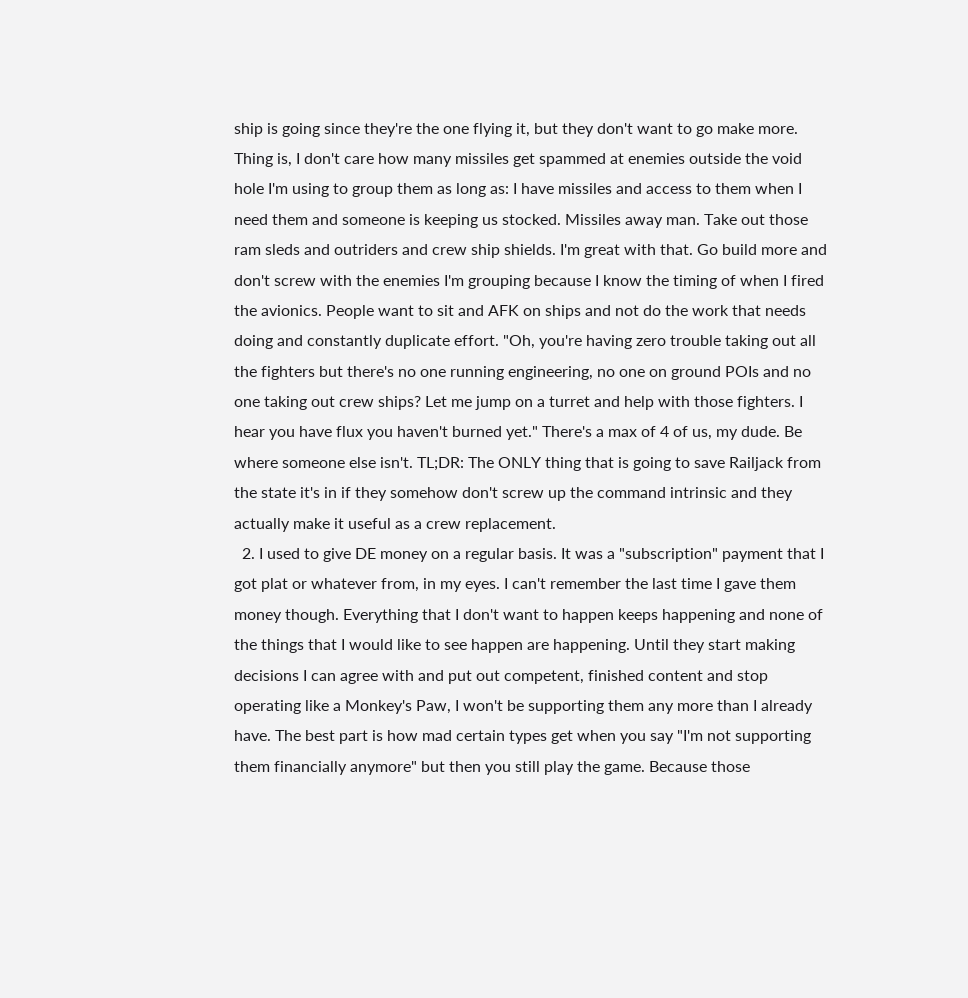ship is going since they're the one flying it, but they don't want to go make more. Thing is, I don't care how many missiles get spammed at enemies outside the void hole I'm using to group them as long as: I have missiles and access to them when I need them and someone is keeping us stocked. Missiles away man. Take out those ram sleds and outriders and crew ship shields. I'm great with that. Go build more and don't screw with the enemies I'm grouping because I know the timing of when I fired the avionics. People want to sit and AFK on ships and not do the work that needs doing and constantly duplicate effort. "Oh, you're having zero trouble taking out all the fighters but there's no one running engineering, no one on ground POIs and no one taking out crew ships? Let me jump on a turret and help with those fighters. I hear you have flux you haven't burned yet." There's a max of 4 of us, my dude. Be where someone else isn't. TL;DR: The ONLY thing that is going to save Railjack from the state it's in if they somehow don't screw up the command intrinsic and they actually make it useful as a crew replacement.
  2. I used to give DE money on a regular basis. It was a "subscription" payment that I got plat or whatever from, in my eyes. I can't remember the last time I gave them money though. Everything that I don't want to happen keeps happening and none of the things that I would like to see happen are happening. Until they start making decisions I can agree with and put out competent, finished content and stop operating like a Monkey's Paw, I won't be supporting them any more than I already have. The best part is how mad certain types get when you say "I'm not supporting them financially anymore" but then you still play the game. Because those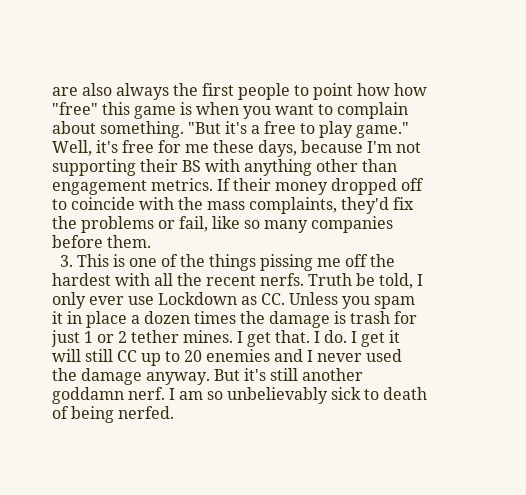are also always the first people to point how how "free" this game is when you want to complain about something. "But it's a free to play game." Well, it's free for me these days, because I'm not supporting their BS with anything other than engagement metrics. If their money dropped off to coincide with the mass complaints, they'd fix the problems or fail, like so many companies before them.
  3. This is one of the things pissing me off the hardest with all the recent nerfs. Truth be told, I only ever use Lockdown as CC. Unless you spam it in place a dozen times the damage is trash for just 1 or 2 tether mines. I get that. I do. I get it will still CC up to 20 enemies and I never used the damage anyway. But it's still another goddamn nerf. I am so unbelievably sick to death of being nerfed.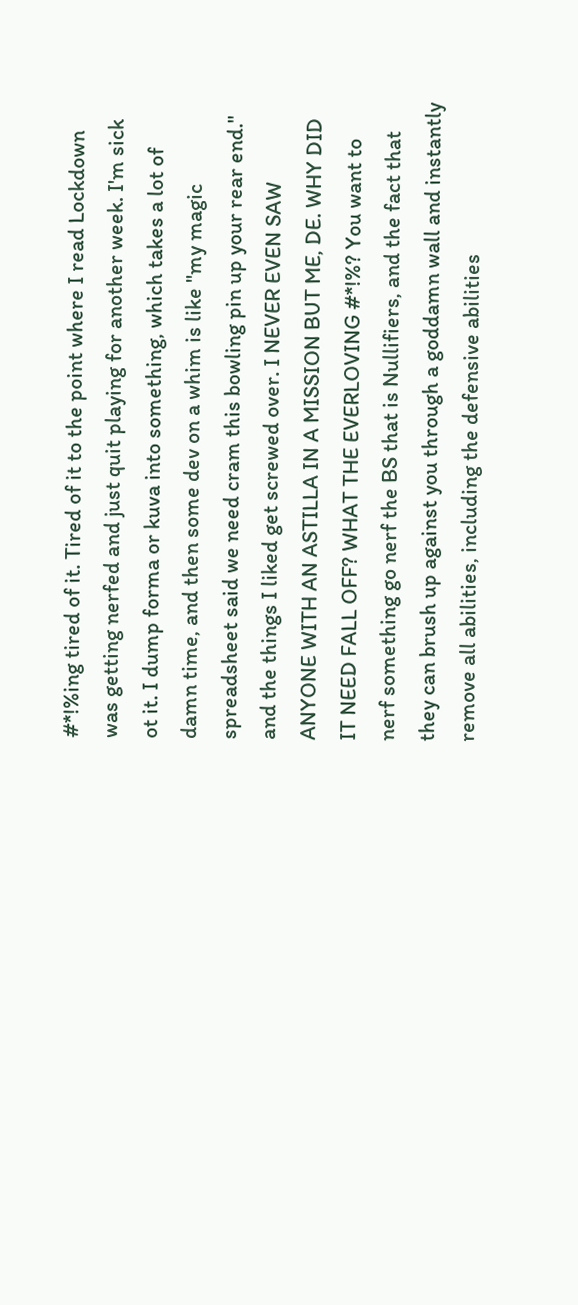#*!%ing tired of it. Tired of it to the point where I read Lockdown was getting nerfed and just quit playing for another week. I'm sick ot it. I dump forma or kuva into something, which takes a lot of damn time, and then some dev on a whim is like "my magic spreadsheet said we need cram this bowling pin up your rear end." and the things I liked get screwed over. I NEVER EVEN SAW ANYONE WITH AN ASTILLA IN A MISSION BUT ME, DE. WHY DID IT NEED FALL OFF? WHAT THE EVERLOVING #*!%? You want to nerf something go nerf the BS that is Nullifiers, and the fact that they can brush up against you through a goddamn wall and instantly remove all abilities, including the defensive abilities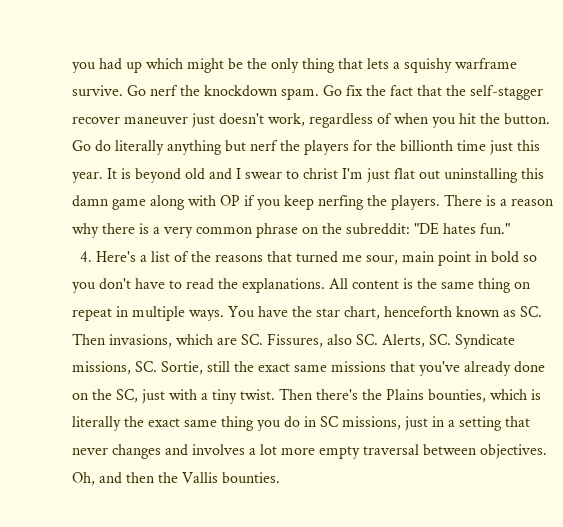you had up which might be the only thing that lets a squishy warframe survive. Go nerf the knockdown spam. Go fix the fact that the self-stagger recover maneuver just doesn't work, regardless of when you hit the button. Go do literally anything but nerf the players for the billionth time just this year. It is beyond old and I swear to christ I'm just flat out uninstalling this damn game along with OP if you keep nerfing the players. There is a reason why there is a very common phrase on the subreddit: "DE hates fun."
  4. Here's a list of the reasons that turned me sour, main point in bold so you don't have to read the explanations. All content is the same thing on repeat in multiple ways. You have the star chart, henceforth known as SC. Then invasions, which are SC. Fissures, also SC. Alerts, SC. Syndicate missions, SC. Sortie, still the exact same missions that you've already done on the SC, just with a tiny twist. Then there's the Plains bounties, which is literally the exact same thing you do in SC missions, just in a setting that never changes and involves a lot more empty traversal between objectives. Oh, and then the Vallis bounties.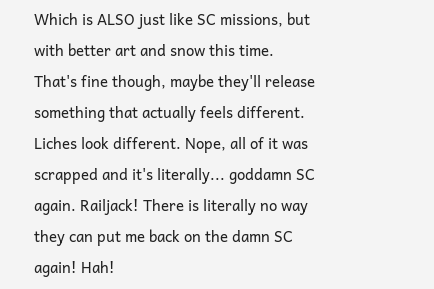Which is ALSO just like SC missions, but with better art and snow this time. That's fine though, maybe they'll release something that actually feels different. Liches look different. Nope, all of it was scrapped and it's literally... goddamn SC again. Railjack! There is literally no way they can put me back on the damn SC again! Hah!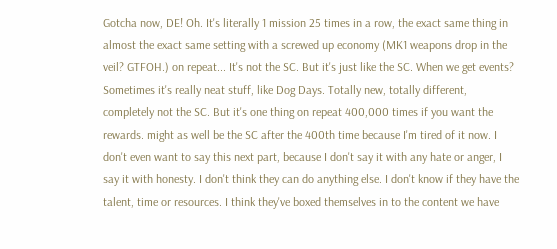Gotcha now, DE! Oh. It's literally 1 mission 25 times in a row, the exact same thing in almost the exact same setting with a screwed up economy (MK1 weapons drop in the veil? GTFOH.) on repeat... It's not the SC. But it's just like the SC. When we get events? Sometimes it's really neat stuff, like Dog Days. Totally new, totally different, completely not the SC. But it's one thing on repeat 400,000 times if you want the rewards. might as well be the SC after the 400th time because I'm tired of it now. I don't even want to say this next part, because I don't say it with any hate or anger, I say it with honesty. I don't think they can do anything else. I don't know if they have the talent, time or resources. I think they've boxed themselves in to the content we have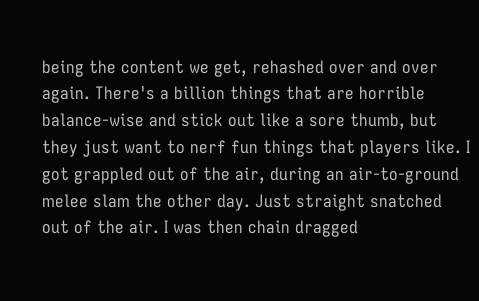being the content we get, rehashed over and over again. There's a billion things that are horrible balance-wise and stick out like a sore thumb, but they just want to nerf fun things that players like. I got grappled out of the air, during an air-to-ground melee slam the other day. Just straight snatched out of the air. I was then chain dragged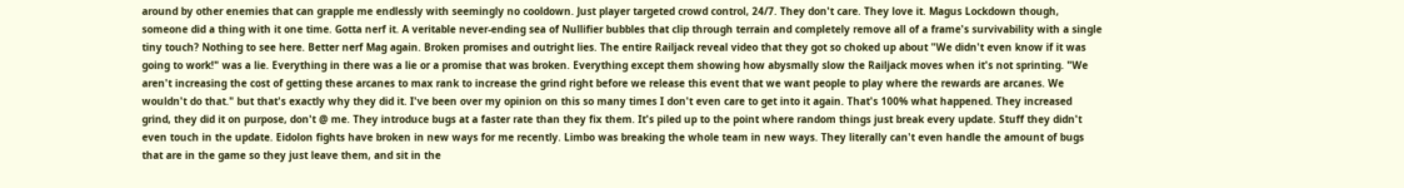around by other enemies that can grapple me endlessly with seemingly no cooldown. Just player targeted crowd control, 24/7. They don't care. They love it. Magus Lockdown though, someone did a thing with it one time. Gotta nerf it. A veritable never-ending sea of Nullifier bubbles that clip through terrain and completely remove all of a frame's survivability with a single tiny touch? Nothing to see here. Better nerf Mag again. Broken promises and outright lies. The entire Railjack reveal video that they got so choked up about "We didn't even know if it was going to work!" was a lie. Everything in there was a lie or a promise that was broken. Everything except them showing how abysmally slow the Railjack moves when it's not sprinting. "We aren't increasing the cost of getting these arcanes to max rank to increase the grind right before we release this event that we want people to play where the rewards are arcanes. We wouldn't do that." but that's exactly why they did it. I've been over my opinion on this so many times I don't even care to get into it again. That's 100% what happened. They increased grind, they did it on purpose, don't @ me. They introduce bugs at a faster rate than they fix them. It's piled up to the point where random things just break every update. Stuff they didn't even touch in the update. Eidolon fights have broken in new ways for me recently. Limbo was breaking the whole team in new ways. They literally can't even handle the amount of bugs that are in the game so they just leave them, and sit in the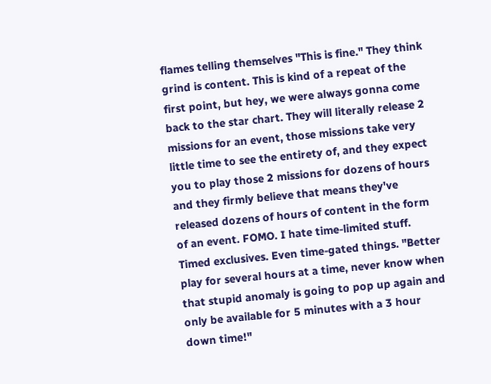flames telling themselves "This is fine." They think grind is content. This is kind of a repeat of the first point, but hey, we were always gonna come back to the star chart. They will literally release 2 missions for an event, those missions take very little time to see the entirety of, and they expect you to play those 2 missions for dozens of hours and they firmly believe that means they've released dozens of hours of content in the form of an event. FOMO. I hate time-limited stuff. Timed exclusives. Even time-gated things. "Better play for several hours at a time, never know when that stupid anomaly is going to pop up again and only be available for 5 minutes with a 3 hour down time!"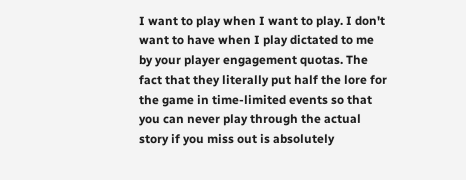I want to play when I want to play. I don't want to have when I play dictated to me by your player engagement quotas. The fact that they literally put half the lore for the game in time-limited events so that you can never play through the actual story if you miss out is absolutely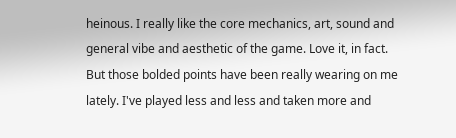heinous. I really like the core mechanics, art, sound and general vibe and aesthetic of the game. Love it, in fact. But those bolded points have been really wearing on me lately. I've played less and less and taken more and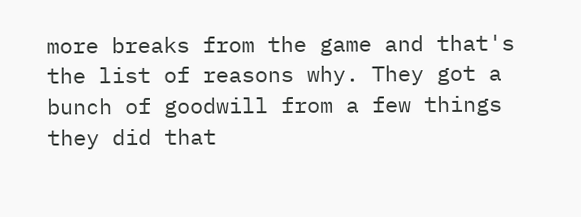more breaks from the game and that's the list of reasons why. They got a bunch of goodwill from a few things they did that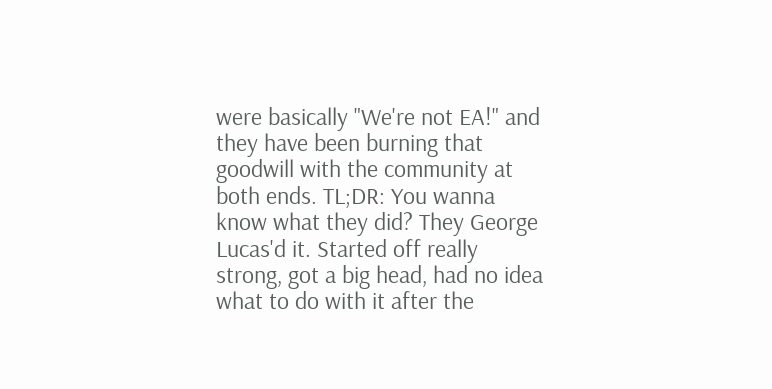were basically "We're not EA!" and they have been burning that goodwill with the community at both ends. TL;DR: You wanna know what they did? They George Lucas'd it. Started off really strong, got a big head, had no idea what to do with it after the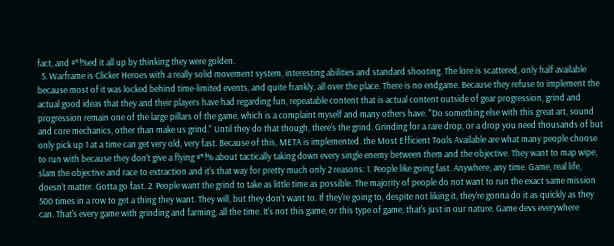fact, and #*!%ed it all up by thinking they were golden.
  5. Warframe is Clicker Heroes with a really solid movement system, interesting abilities and standard shooting. The lore is scattered, only half available because most of it was locked behind time-limited events, and quite frankly, all over the place. There is no endgame. Because they refuse to implement the actual good ideas that they and their players have had regarding fun, repeatable content that is actual content outside of gear progression, grind and progression remain one of the large pillars of the game, which is a complaint myself and many others have. "Do something else with this great art, sound and core mechanics, other than make us grind." Until they do that though, there's the grind. Grinding for a rare drop, or a drop you need thousands of but only pick up 1 at a time can get very old, very fast. Because of this, META is implemented. the Most Efficient Tools Available are what many people choose to run with because they don't give a flying #*!% about tactically taking down every single enemy between them and the objective. They want to map wipe, slam the objective and race to extraction and it's that way for pretty much only 2 reasons: 1. People like going fast. Anywhere, any time. Game, real life, doesn't matter. Gotta go fast. 2. People want the grind to take as little time as possible. The majority of people do not want to run the exact same mission 500 times in a row to get a thing they want. They will, but they don't want to. If they're going to, despite not liking it, they're gonna do it as quickly as they can. That's every game with grinding and farming, all the time. It's not this game, or this type of game, that's just in our nature. Game devs everywhere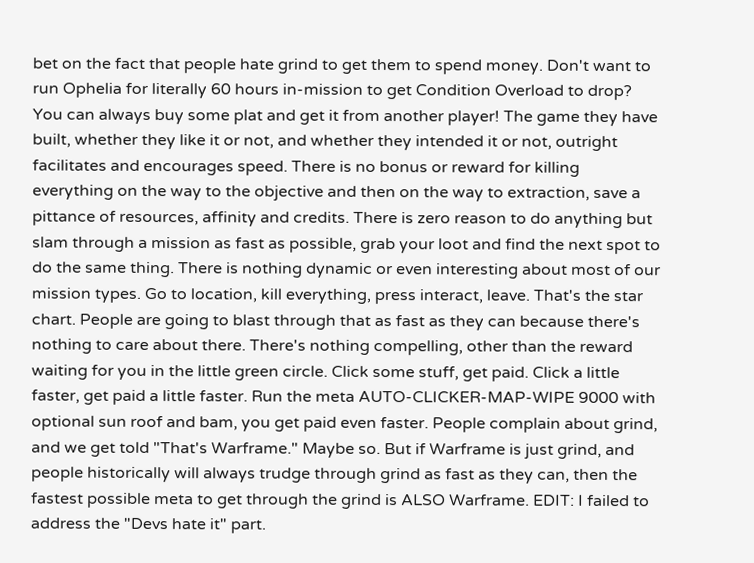bet on the fact that people hate grind to get them to spend money. Don't want to run Ophelia for literally 60 hours in-mission to get Condition Overload to drop? You can always buy some plat and get it from another player! The game they have built, whether they like it or not, and whether they intended it or not, outright facilitates and encourages speed. There is no bonus or reward for killing everything on the way to the objective and then on the way to extraction, save a pittance of resources, affinity and credits. There is zero reason to do anything but slam through a mission as fast as possible, grab your loot and find the next spot to do the same thing. There is nothing dynamic or even interesting about most of our mission types. Go to location, kill everything, press interact, leave. That's the star chart. People are going to blast through that as fast as they can because there's nothing to care about there. There's nothing compelling, other than the reward waiting for you in the little green circle. Click some stuff, get paid. Click a little faster, get paid a little faster. Run the meta AUTO-CLICKER-MAP-WIPE 9000 with optional sun roof and bam, you get paid even faster. People complain about grind, and we get told "That's Warframe." Maybe so. But if Warframe is just grind, and people historically will always trudge through grind as fast as they can, then the fastest possible meta to get through the grind is ALSO Warframe. EDIT: I failed to address the "Devs hate it" part.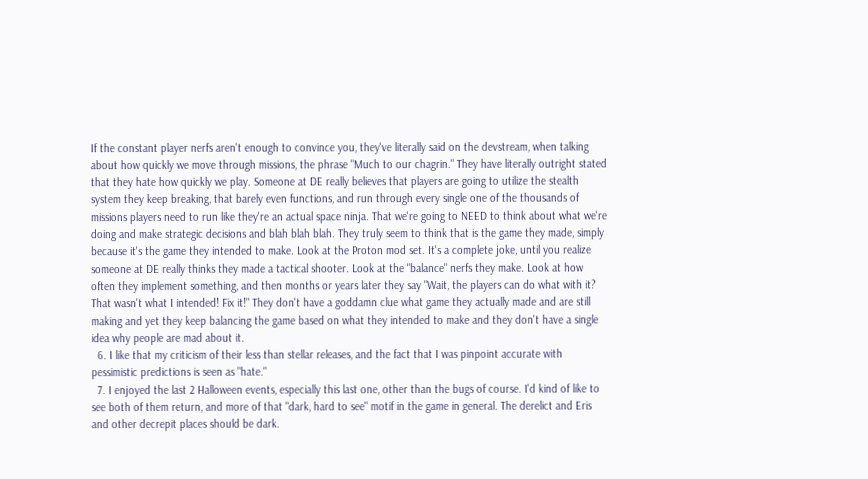If the constant player nerfs aren't enough to convince you, they've literally said on the devstream, when talking about how quickly we move through missions, the phrase "Much to our chagrin." They have literally outright stated that they hate how quickly we play. Someone at DE really believes that players are going to utilize the stealth system they keep breaking, that barely even functions, and run through every single one of the thousands of missions players need to run like they're an actual space ninja. That we're going to NEED to think about what we're doing and make strategic decisions and blah blah blah. They truly seem to think that is the game they made, simply because it's the game they intended to make. Look at the Proton mod set. It's a complete joke, until you realize someone at DE really thinks they made a tactical shooter. Look at the "balance" nerfs they make. Look at how often they implement something, and then months or years later they say "Wait, the players can do what with it? That wasn't what I intended! Fix it!" They don't have a goddamn clue what game they actually made and are still making and yet they keep balancing the game based on what they intended to make and they don't have a single idea why people are mad about it.
  6. I like that my criticism of their less than stellar releases, and the fact that I was pinpoint accurate with pessimistic predictions is seen as "hate."
  7. I enjoyed the last 2 Halloween events, especially this last one, other than the bugs of course. I'd kind of like to see both of them return, and more of that "dark, hard to see" motif in the game in general. The derelict and Eris and other decrepit places should be dark.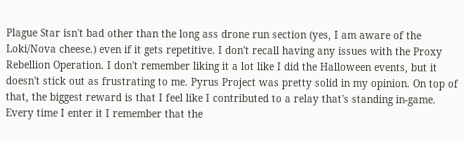Plague Star isn't bad other than the long ass drone run section (yes, I am aware of the Loki/Nova cheese.) even if it gets repetitive. I don't recall having any issues with the Proxy Rebellion Operation. I don't remember liking it a lot like I did the Halloween events, but it doesn't stick out as frustrating to me. Pyrus Project was pretty solid in my opinion. On top of that, the biggest reward is that I feel like I contributed to a relay that's standing in-game. Every time I enter it I remember that the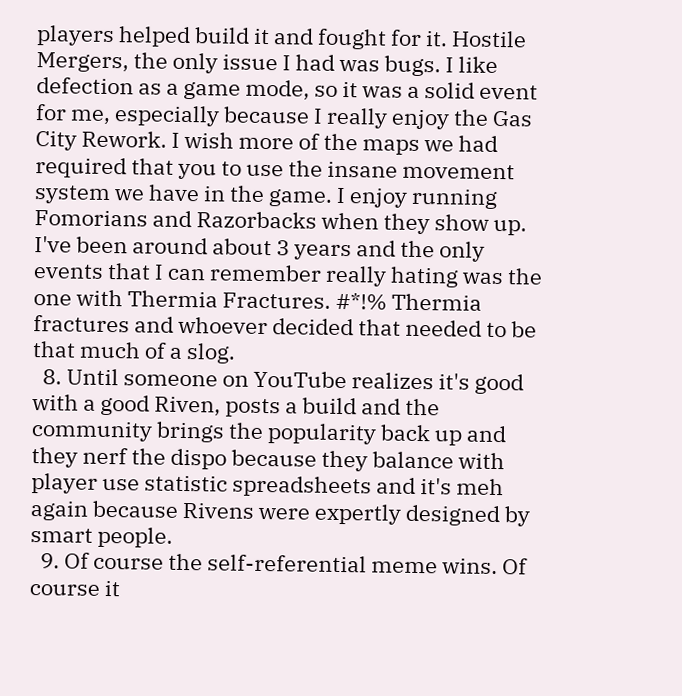players helped build it and fought for it. Hostile Mergers, the only issue I had was bugs. I like defection as a game mode, so it was a solid event for me, especially because I really enjoy the Gas City Rework. I wish more of the maps we had required that you to use the insane movement system we have in the game. I enjoy running Fomorians and Razorbacks when they show up. I've been around about 3 years and the only events that I can remember really hating was the one with Thermia Fractures. #*!% Thermia fractures and whoever decided that needed to be that much of a slog.
  8. Until someone on YouTube realizes it's good with a good Riven, posts a build and the community brings the popularity back up and they nerf the dispo because they balance with player use statistic spreadsheets and it's meh again because Rivens were expertly designed by smart people.
  9. Of course the self-referential meme wins. Of course it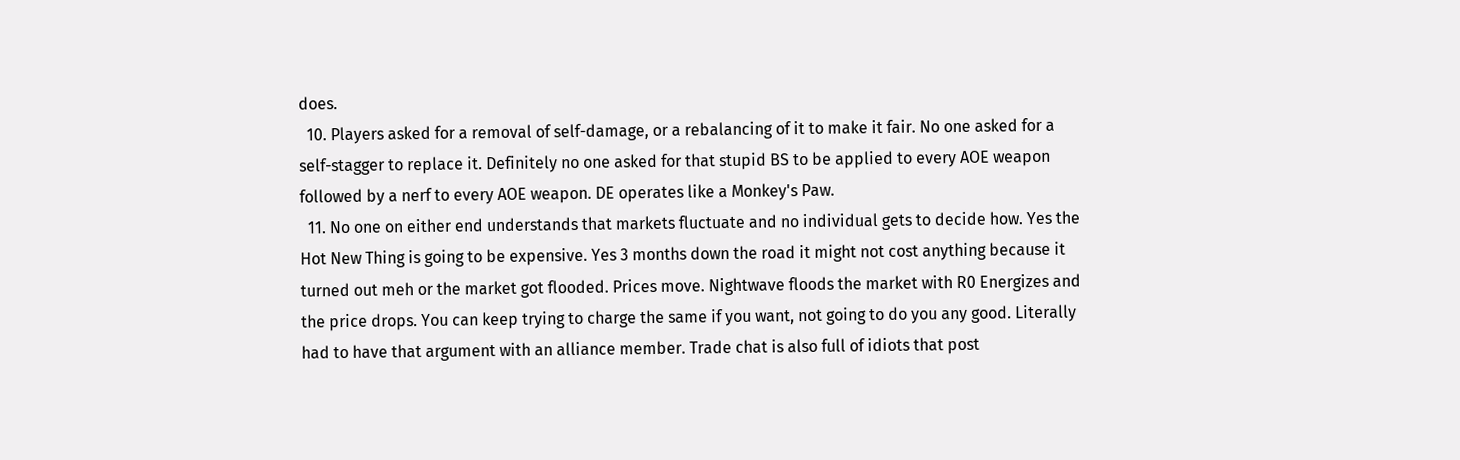does.
  10. Players asked for a removal of self-damage, or a rebalancing of it to make it fair. No one asked for a self-stagger to replace it. Definitely no one asked for that stupid BS to be applied to every AOE weapon followed by a nerf to every AOE weapon. DE operates like a Monkey's Paw.
  11. No one on either end understands that markets fluctuate and no individual gets to decide how. Yes the Hot New Thing is going to be expensive. Yes 3 months down the road it might not cost anything because it turned out meh or the market got flooded. Prices move. Nightwave floods the market with R0 Energizes and the price drops. You can keep trying to charge the same if you want, not going to do you any good. Literally had to have that argument with an alliance member. Trade chat is also full of idiots that post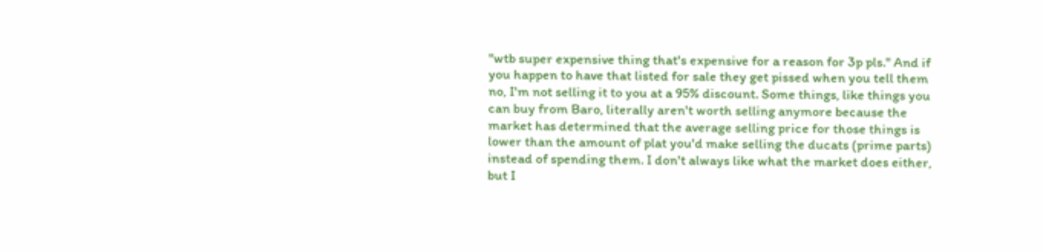"wtb super expensive thing that's expensive for a reason for 3p pls." And if you happen to have that listed for sale they get pissed when you tell them no, I'm not selling it to you at a 95% discount. Some things, like things you can buy from Baro, literally aren't worth selling anymore because the market has determined that the average selling price for those things is lower than the amount of plat you'd make selling the ducats (prime parts) instead of spending them. I don't always like what the market does either, but I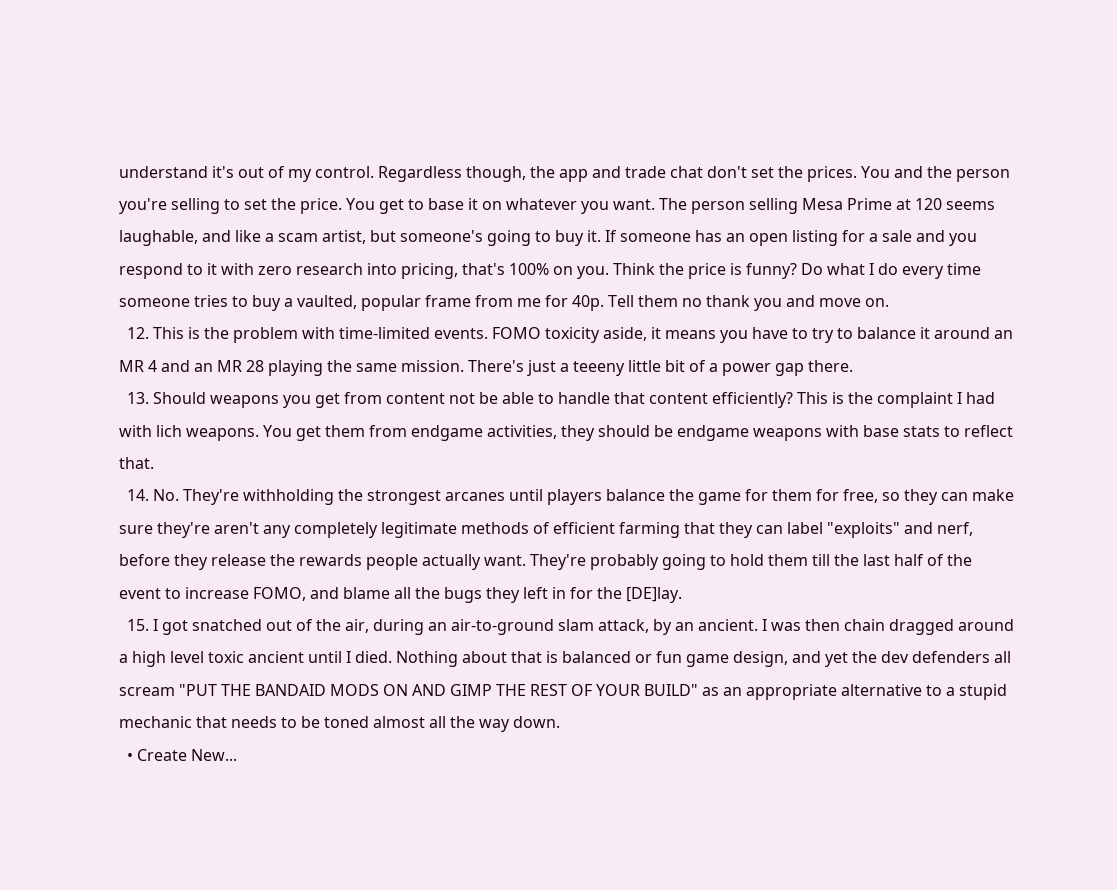understand it's out of my control. Regardless though, the app and trade chat don't set the prices. You and the person you're selling to set the price. You get to base it on whatever you want. The person selling Mesa Prime at 120 seems laughable, and like a scam artist, but someone's going to buy it. If someone has an open listing for a sale and you respond to it with zero research into pricing, that's 100% on you. Think the price is funny? Do what I do every time someone tries to buy a vaulted, popular frame from me for 40p. Tell them no thank you and move on.
  12. This is the problem with time-limited events. FOMO toxicity aside, it means you have to try to balance it around an MR 4 and an MR 28 playing the same mission. There's just a teeeny little bit of a power gap there.
  13. Should weapons you get from content not be able to handle that content efficiently? This is the complaint I had with lich weapons. You get them from endgame activities, they should be endgame weapons with base stats to reflect that.
  14. No. They're withholding the strongest arcanes until players balance the game for them for free, so they can make sure they're aren't any completely legitimate methods of efficient farming that they can label "exploits" and nerf, before they release the rewards people actually want. They're probably going to hold them till the last half of the event to increase FOMO, and blame all the bugs they left in for the [DE]lay.
  15. I got snatched out of the air, during an air-to-ground slam attack, by an ancient. I was then chain dragged around a high level toxic ancient until I died. Nothing about that is balanced or fun game design, and yet the dev defenders all scream "PUT THE BANDAID MODS ON AND GIMP THE REST OF YOUR BUILD" as an appropriate alternative to a stupid mechanic that needs to be toned almost all the way down.
  • Create New...